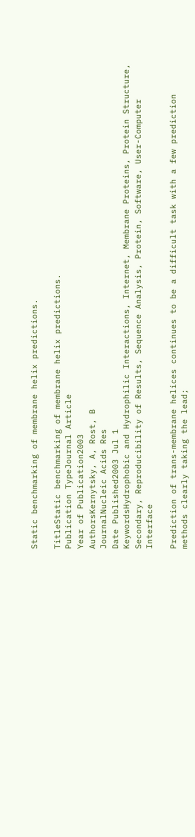Static benchmarking of membrane helix predictions.

TitleStatic benchmarking of membrane helix predictions.
Publication TypeJournal Article
Year of Publication2003
AuthorsKernytsky, A, Rost, B
JournalNucleic Acids Res
Date Published2003 Jul 1
KeywordsHydrophobic and Hydrophilic Interactions, Internet, Membrane Proteins, Protein Structure, Secondary, Reproducibility of Results, Sequence Analysis, Protein, Software, User-Computer Interface

Prediction of trans-membrane helices continues to be a difficult task with a few prediction methods clearly taking the lead;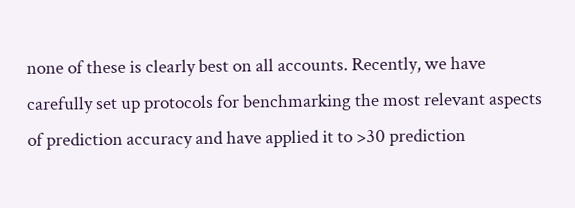none of these is clearly best on all accounts. Recently, we have carefully set up protocols for benchmarking the most relevant aspects of prediction accuracy and have applied it to >30 prediction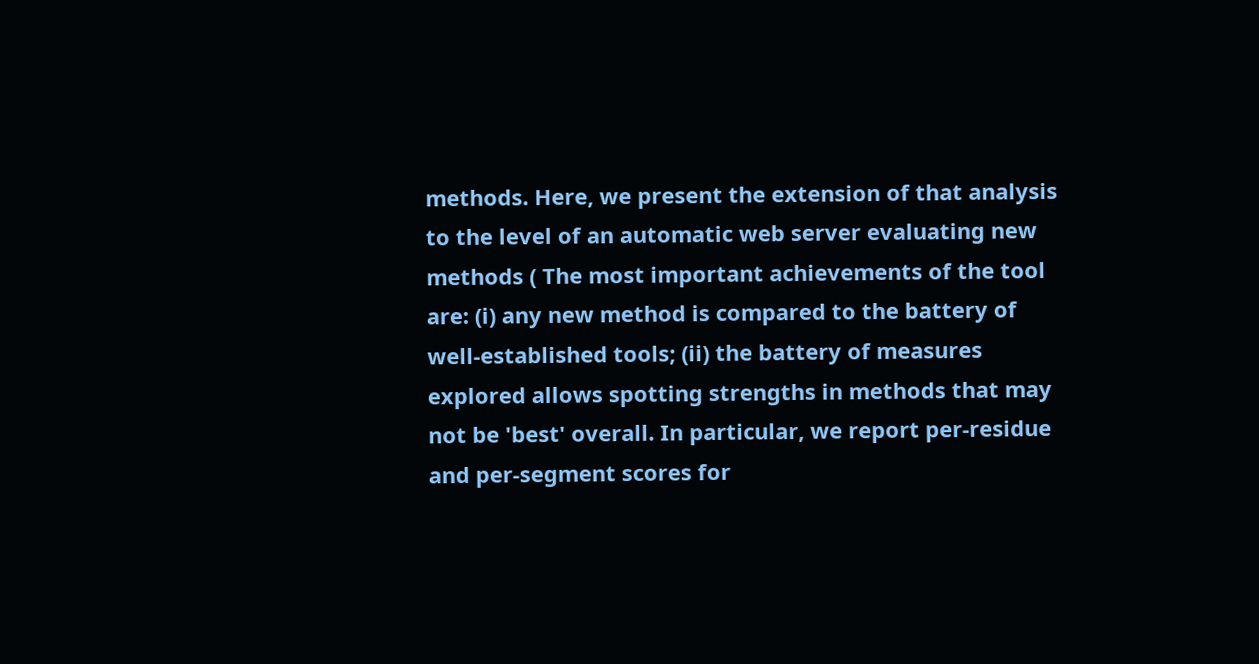methods. Here, we present the extension of that analysis to the level of an automatic web server evaluating new methods ( The most important achievements of the tool are: (i) any new method is compared to the battery of well-established tools; (ii) the battery of measures explored allows spotting strengths in methods that may not be 'best' overall. In particular, we report per-residue and per-segment scores for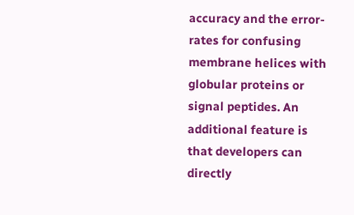accuracy and the error-rates for confusing membrane helices with globular proteins or signal peptides. An additional feature is that developers can directly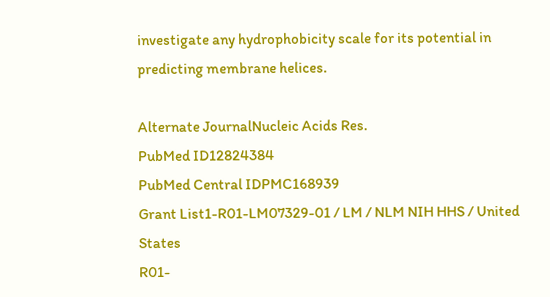investigate any hydrophobicity scale for its potential in predicting membrane helices.

Alternate JournalNucleic Acids Res.
PubMed ID12824384
PubMed Central IDPMC168939
Grant List1-R01-LM07329-01 / LM / NLM NIH HHS / United States
R01-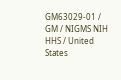GM63029-01 / GM / NIGMS NIH HHS / United States